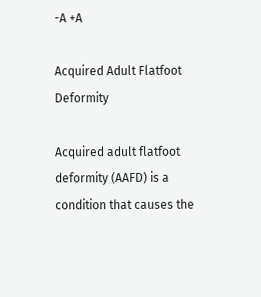-A +A

Acquired Adult Flatfoot Deformity

Acquired adult flatfoot deformity (AAFD) is a condition that causes the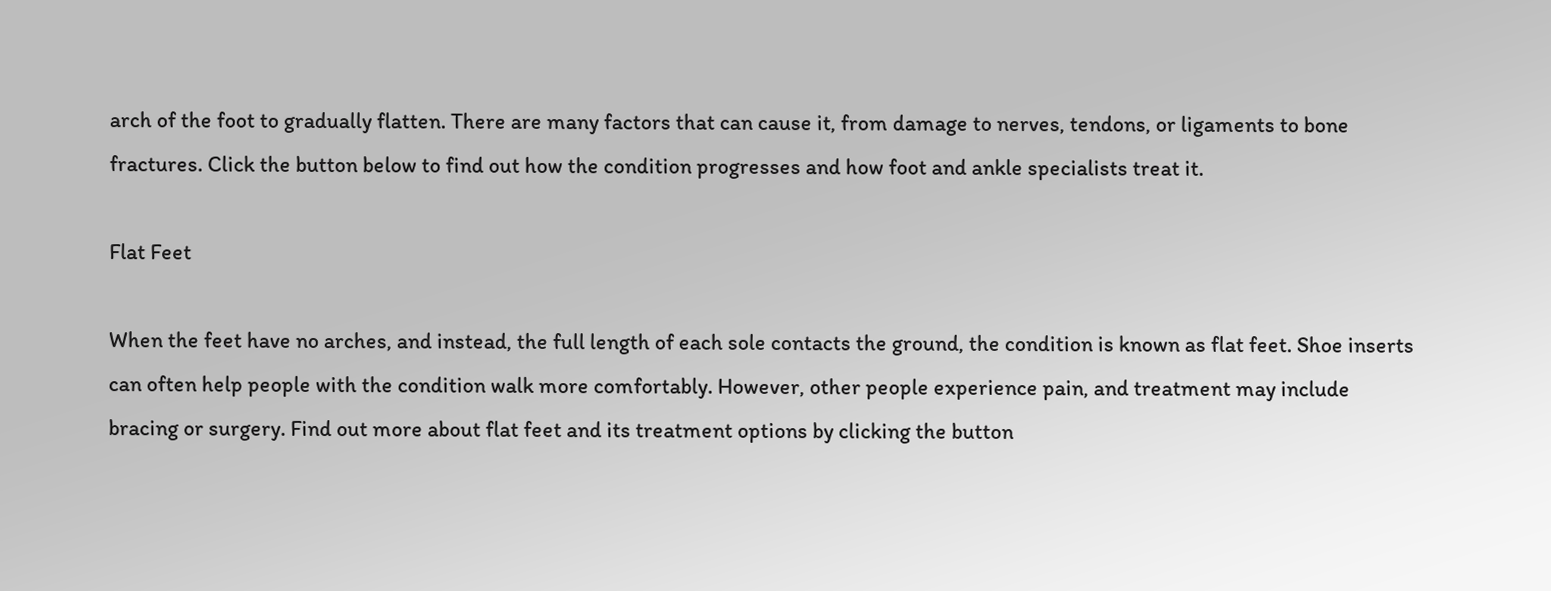arch of the foot to gradually flatten. There are many factors that can cause it, from damage to nerves, tendons, or ligaments to bone fractures. Click the button below to find out how the condition progresses and how foot and ankle specialists treat it.

Flat Feet

When the feet have no arches, and instead, the full length of each sole contacts the ground, the condition is known as flat feet. Shoe inserts can often help people with the condition walk more comfortably. However, other people experience pain, and treatment may include bracing or surgery. Find out more about flat feet and its treatment options by clicking the button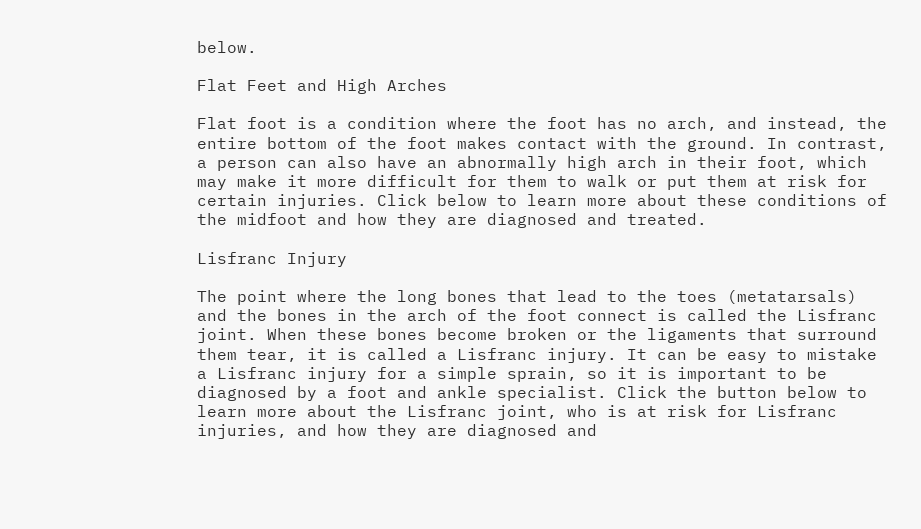below.

Flat Feet and High Arches

Flat foot is a condition where the foot has no arch, and instead, the entire bottom of the foot makes contact with the ground. In contrast, a person can also have an abnormally high arch in their foot, which may make it more difficult for them to walk or put them at risk for certain injuries. Click below to learn more about these conditions of the midfoot and how they are diagnosed and treated.

Lisfranc Injury

The point where the long bones that lead to the toes (metatarsals) and the bones in the arch of the foot connect is called the Lisfranc joint. When these bones become broken or the ligaments that surround them tear, it is called a Lisfranc injury. It can be easy to mistake a Lisfranc injury for a simple sprain, so it is important to be diagnosed by a foot and ankle specialist. Click the button below to learn more about the Lisfranc joint, who is at risk for Lisfranc injuries, and how they are diagnosed and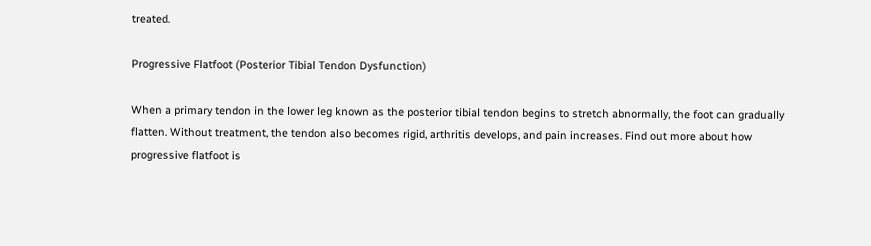treated.

Progressive Flatfoot (Posterior Tibial Tendon Dysfunction)

When a primary tendon in the lower leg known as the posterior tibial tendon begins to stretch abnormally, the foot can gradually flatten. Without treatment, the tendon also becomes rigid, arthritis develops, and pain increases. Find out more about how progressive flatfoot is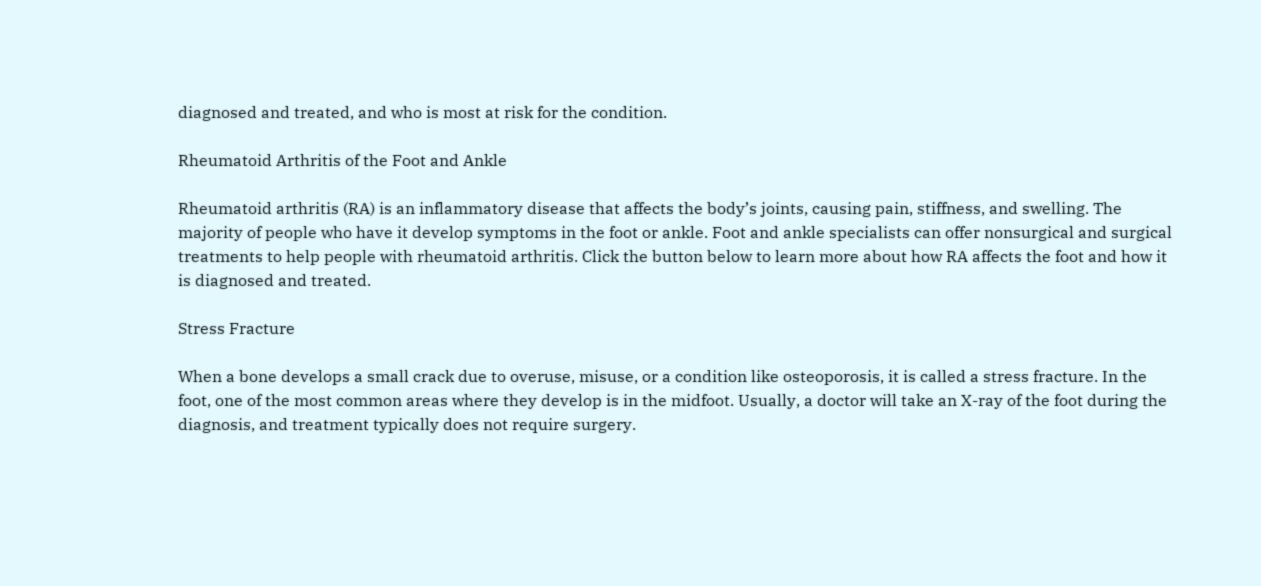diagnosed and treated, and who is most at risk for the condition.

Rheumatoid Arthritis of the Foot and Ankle

Rheumatoid arthritis (RA) is an inflammatory disease that affects the body’s joints, causing pain, stiffness, and swelling. The majority of people who have it develop symptoms in the foot or ankle. Foot and ankle specialists can offer nonsurgical and surgical treatments to help people with rheumatoid arthritis. Click the button below to learn more about how RA affects the foot and how it is diagnosed and treated.

Stress Fracture

When a bone develops a small crack due to overuse, misuse, or a condition like osteoporosis, it is called a stress fracture. In the foot, one of the most common areas where they develop is in the midfoot. Usually, a doctor will take an X-ray of the foot during the diagnosis, and treatment typically does not require surgery.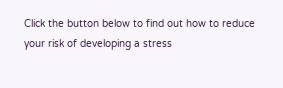Click the button below to find out how to reduce your risk of developing a stress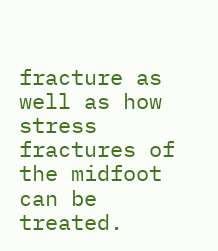fracture as well as how stress fractures of the midfoot can be treated.